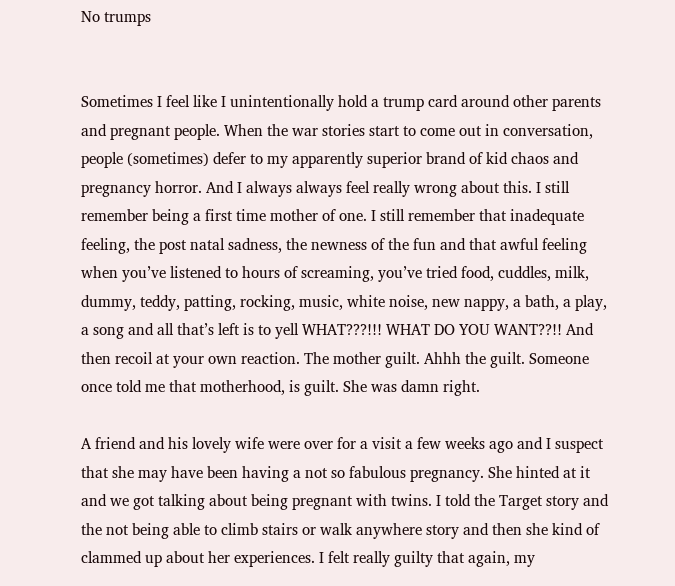No trumps


Sometimes I feel like I unintentionally hold a trump card around other parents and pregnant people. When the war stories start to come out in conversation, people (sometimes) defer to my apparently superior brand of kid chaos and pregnancy horror. And I always always feel really wrong about this. I still remember being a first time mother of one. I still remember that inadequate feeling, the post natal sadness, the newness of the fun and that awful feeling when you’ve listened to hours of screaming, you’ve tried food, cuddles, milk, dummy, teddy, patting, rocking, music, white noise, new nappy, a bath, a play, a song and all that’s left is to yell WHAT???!!! WHAT DO YOU WANT??!! And then recoil at your own reaction. The mother guilt. Ahhh the guilt. Someone once told me that motherhood, is guilt. She was damn right.

A friend and his lovely wife were over for a visit a few weeks ago and I suspect that she may have been having a not so fabulous pregnancy. She hinted at it and we got talking about being pregnant with twins. I told the Target story and the not being able to climb stairs or walk anywhere story and then she kind of clammed up about her experiences. I felt really guilty that again, my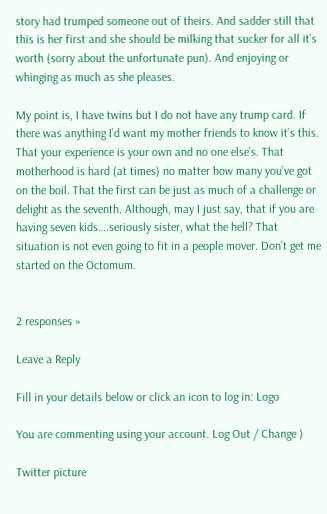story had trumped someone out of theirs. And sadder still that this is her first and she should be milking that sucker for all it’s worth (sorry about the unfortunate pun). And enjoying or whinging as much as she pleases.

My point is, I have twins but I do not have any trump card. If there was anything I’d want my mother friends to know it’s this. That your experience is your own and no one else’s. That motherhood is hard (at times) no matter how many you’ve got on the boil. That the first can be just as much of a challenge or delight as the seventh. Although, may I just say, that if you are having seven kids….seriously sister, what the hell? That situation is not even going to fit in a people mover. Don’t get me started on the Octomum.


2 responses »

Leave a Reply

Fill in your details below or click an icon to log in: Logo

You are commenting using your account. Log Out / Change )

Twitter picture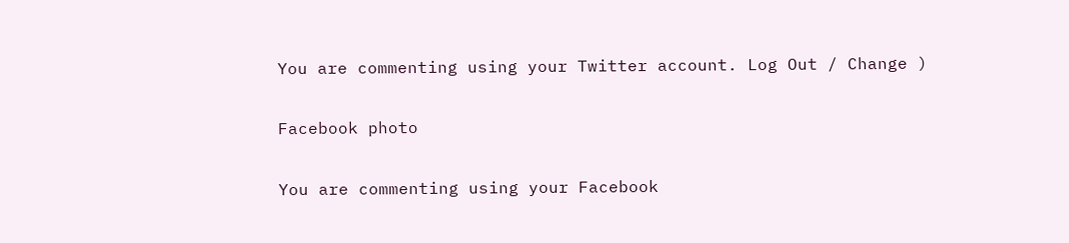You are commenting using your Twitter account. Log Out / Change )

Facebook photo

You are commenting using your Facebook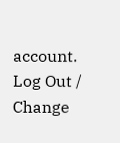account. Log Out / Change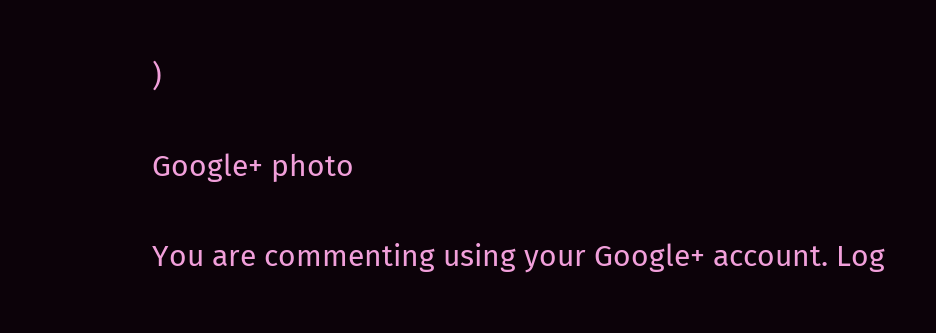)

Google+ photo

You are commenting using your Google+ account. Log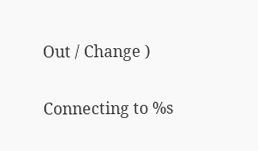Out / Change )

Connecting to %s